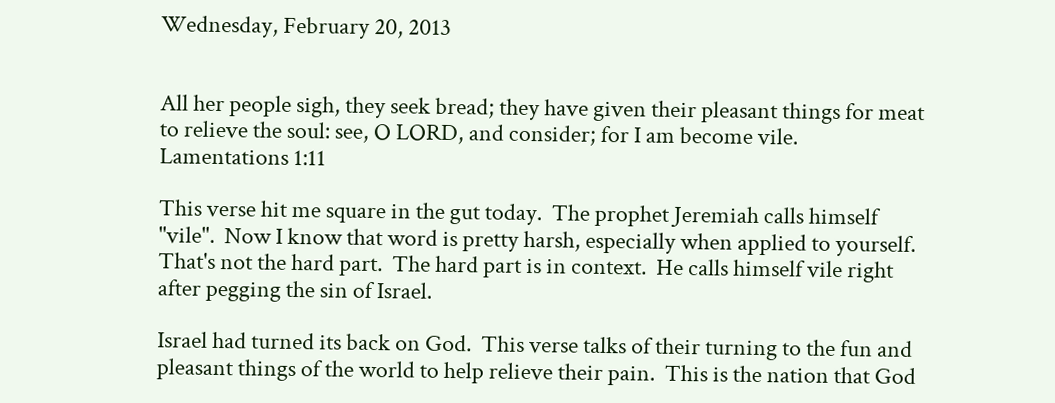Wednesday, February 20, 2013


All her people sigh, they seek bread; they have given their pleasant things for meat to relieve the soul: see, O LORD, and consider; for I am become vile.   Lamentations 1:11

This verse hit me square in the gut today.  The prophet Jeremiah calls himself "vile".  Now I know that word is pretty harsh, especially when applied to yourself.  That's not the hard part.  The hard part is in context.  He calls himself vile right after pegging the sin of Israel.

Israel had turned its back on God.  This verse talks of their turning to the fun and pleasant things of the world to help relieve their pain.  This is the nation that God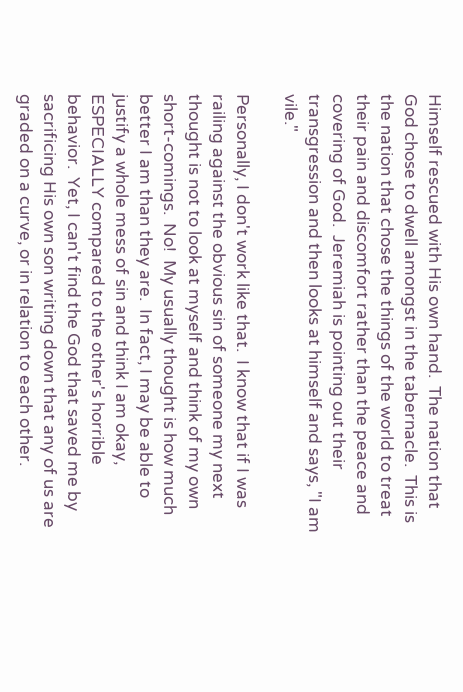Himself rescued with His own hand.  The nation that God chose to dwell amongst in the tabernacle.  This is the nation that chose the things of the world to treat their pain and discomfort rather than the peace and covering of God.  Jeremiah is pointing out their transgression and then looks at himself and says, "I am vile."

Personally, I don't work like that.  I know that if I was railing against the obvious sin of someone my next thought is not to look at myself and think of my own short-comings.  No!  My usually thought is how much better I am than they are.  In fact, I may be able to justify a whole mess of sin and think I am okay, ESPECIALLY compared to the other's horrible behavior.  Yet, I can't find the God that saved me by sacrificing His own son writing down that any of us are graded on a curve, or in relation to each other.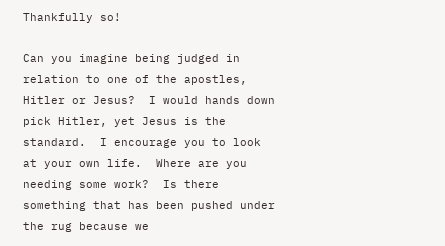Thankfully so!

Can you imagine being judged in relation to one of the apostles, Hitler or Jesus?  I would hands down pick Hitler, yet Jesus is the standard.  I encourage you to look at your own life.  Where are you needing some work?  Is there something that has been pushed under the rug because we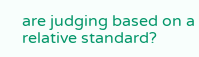are judging based on a relative standard?